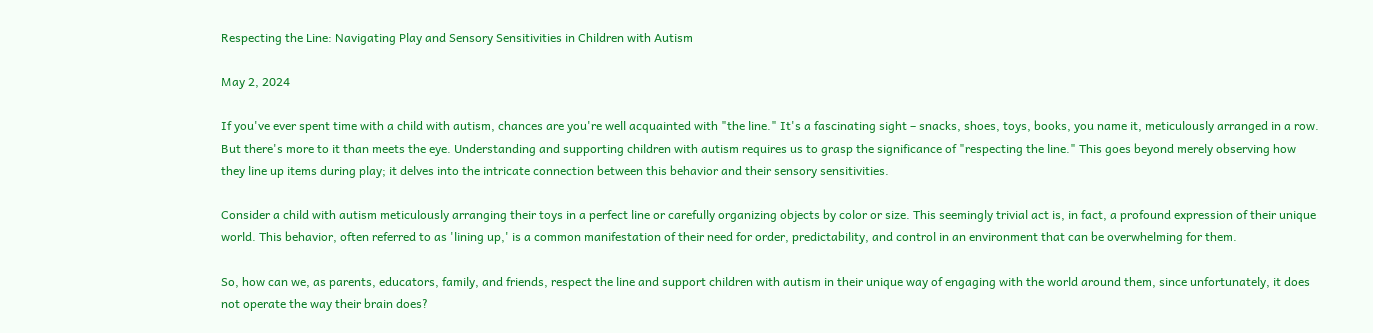Respecting the Line: Navigating Play and Sensory Sensitivities in Children with Autism

May 2, 2024

If you've ever spent time with a child with autism, chances are you're well acquainted with "the line." It's a fascinating sight – snacks, shoes, toys, books, you name it, meticulously arranged in a row. But there's more to it than meets the eye. Understanding and supporting children with autism requires us to grasp the significance of "respecting the line." This goes beyond merely observing how they line up items during play; it delves into the intricate connection between this behavior and their sensory sensitivities.

Consider a child with autism meticulously arranging their toys in a perfect line or carefully organizing objects by color or size. This seemingly trivial act is, in fact, a profound expression of their unique world. This behavior, often referred to as 'lining up,' is a common manifestation of their need for order, predictability, and control in an environment that can be overwhelming for them.

So, how can we, as parents, educators, family, and friends, respect the line and support children with autism in their unique way of engaging with the world around them, since unfortunately, it does not operate the way their brain does?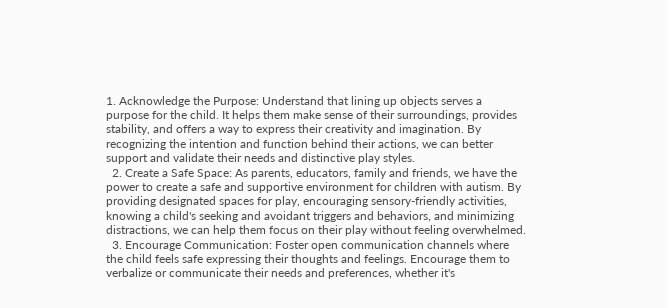1. Acknowledge the Purpose: Understand that lining up objects serves a purpose for the child. It helps them make sense of their surroundings, provides stability, and offers a way to express their creativity and imagination. By recognizing the intention and function behind their actions, we can better support and validate their needs and distinctive play styles.
  2. Create a Safe Space: As parents, educators, family and friends, we have the power to create a safe and supportive environment for children with autism. By providing designated spaces for play, encouraging sensory-friendly activities, knowing a child's seeking and avoidant triggers and behaviors, and minimizing distractions, we can help them focus on their play without feeling overwhelmed.
  3. Encourage Communication: Foster open communication channels where the child feels safe expressing their thoughts and feelings. Encourage them to verbalize or communicate their needs and preferences, whether it's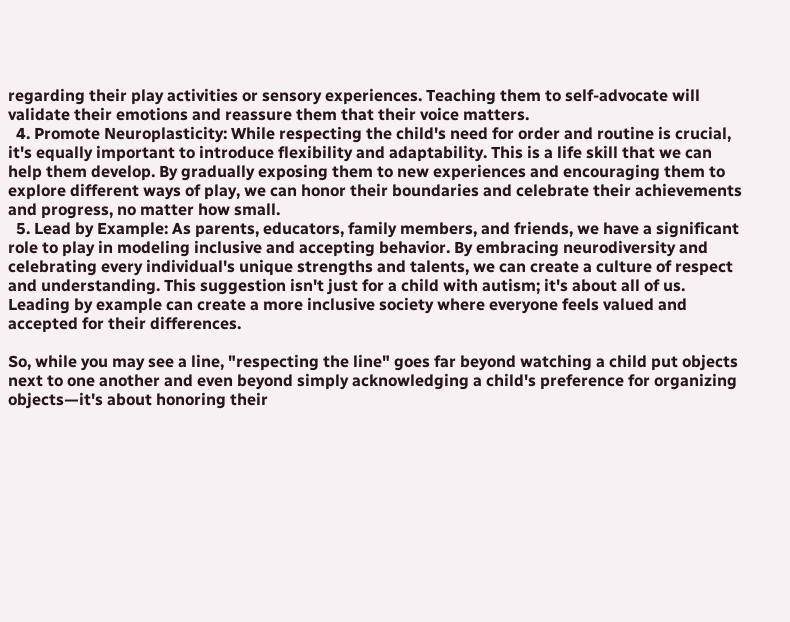regarding their play activities or sensory experiences. Teaching them to self-advocate will validate their emotions and reassure them that their voice matters.
  4. Promote Neuroplasticity: While respecting the child's need for order and routine is crucial, it's equally important to introduce flexibility and adaptability. This is a life skill that we can help them develop. By gradually exposing them to new experiences and encouraging them to explore different ways of play, we can honor their boundaries and celebrate their achievements and progress, no matter how small.
  5. Lead by Example: As parents, educators, family members, and friends, we have a significant role to play in modeling inclusive and accepting behavior. By embracing neurodiversity and celebrating every individual's unique strengths and talents, we can create a culture of respect and understanding. This suggestion isn't just for a child with autism; it's about all of us. Leading by example can create a more inclusive society where everyone feels valued and accepted for their differences.

So, while you may see a line, "respecting the line" goes far beyond watching a child put objects next to one another and even beyond simply acknowledging a child's preference for organizing objects—it's about honoring their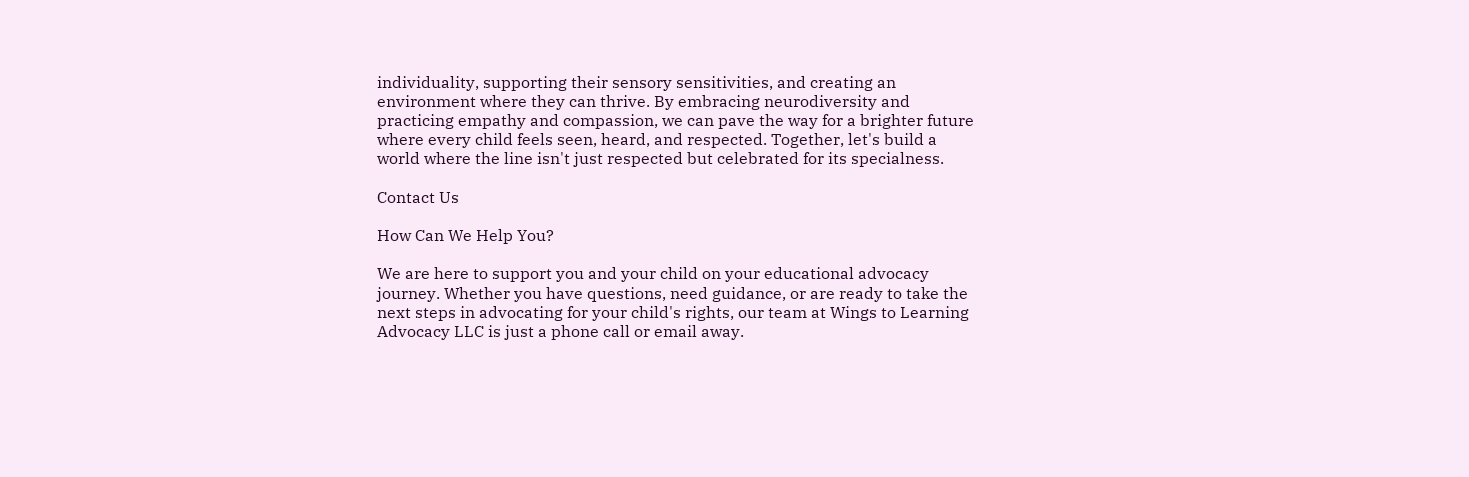individuality, supporting their sensory sensitivities, and creating an environment where they can thrive. By embracing neurodiversity and practicing empathy and compassion, we can pave the way for a brighter future where every child feels seen, heard, and respected. Together, let's build a world where the line isn't just respected but celebrated for its specialness.

Contact Us

How Can We Help You?

We are here to support you and your child on your educational advocacy journey. Whether you have questions, need guidance, or are ready to take the next steps in advocating for your child's rights, our team at Wings to Learning Advocacy LLC is just a phone call or email away.